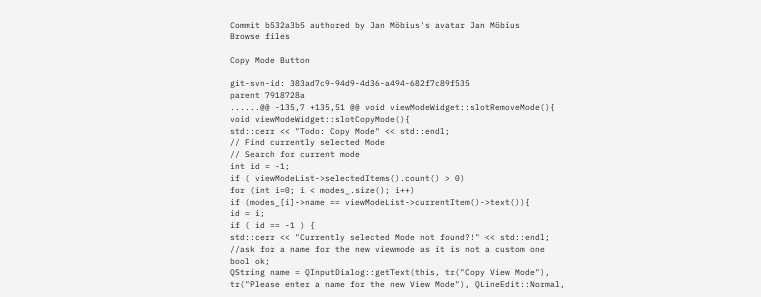Commit b532a3b5 authored by Jan Möbius's avatar Jan Möbius
Browse files

Copy Mode Button

git-svn-id: 383ad7c9-94d9-4d36-a494-682f7c89f535
parent 7918728a
......@@ -135,7 +135,51 @@ void viewModeWidget::slotRemoveMode(){
void viewModeWidget::slotCopyMode(){
std::cerr << "Todo: Copy Mode" << std::endl;
// Find currently selected Mode
// Search for current mode
int id = -1;
if ( viewModeList->selectedItems().count() > 0)
for (int i=0; i < modes_.size(); i++)
if (modes_[i]->name == viewModeList->currentItem()->text()){
id = i;
if ( id == -1 ) {
std::cerr << "Currently selected Mode not found?!" << std::endl;
//ask for a name for the new viewmode as it is not a custom one
bool ok;
QString name = QInputDialog::getText(this, tr("Copy View Mode"),
tr("Please enter a name for the new View Mode"), QLineEdit::Normal,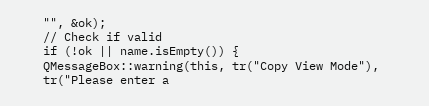"", &ok);
// Check if valid
if (!ok || name.isEmpty()) {
QMessageBox::warning(this, tr("Copy View Mode"), tr("Please enter a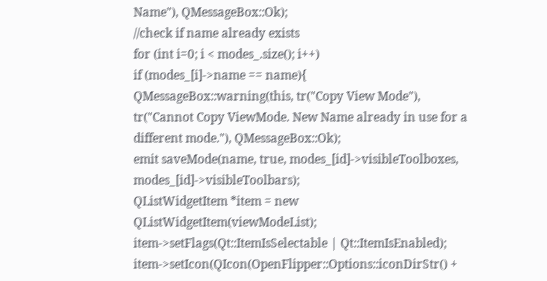Name"), QMessageBox::Ok);
//check if name already exists
for (int i=0; i < modes_.size(); i++)
if (modes_[i]->name == name){
QMessageBox::warning(this, tr("Copy View Mode"), tr("Cannot Copy ViewMode. New Name already in use for a different mode."), QMessageBox::Ok);
emit saveMode(name, true, modes_[id]->visibleToolboxes, modes_[id]->visibleToolbars);
QListWidgetItem *item = new QListWidgetItem(viewModeList);
item->setFlags(Qt::ItemIsSelectable | Qt::ItemIsEnabled);
item->setIcon(QIcon(OpenFlipper::Options::iconDirStr() +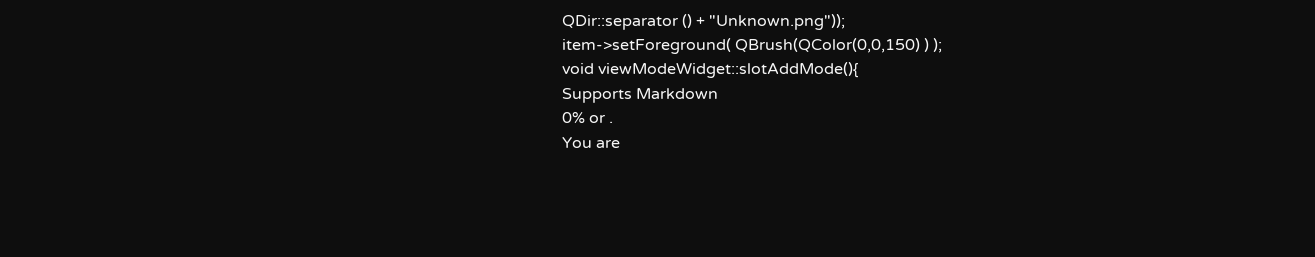QDir::separator () + "Unknown.png"));
item->setForeground( QBrush(QColor(0,0,150) ) );
void viewModeWidget::slotAddMode(){
Supports Markdown
0% or .
You are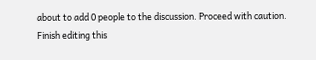about to add 0 people to the discussion. Proceed with caution.
Finish editing this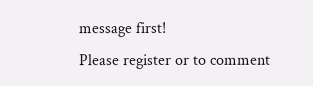message first!
Please register or to comment